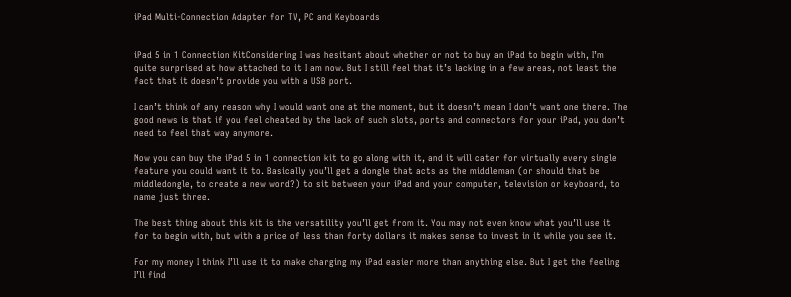iPad Multi-Connection Adapter for TV, PC and Keyboards


iPad 5 in 1 Connection KitConsidering I was hesitant about whether or not to buy an iPad to begin with, I’m quite surprised at how attached to it I am now. But I still feel that it’s lacking in a few areas, not least the fact that it doesn’t provide you with a USB port.

I can’t think of any reason why I would want one at the moment, but it doesn’t mean I don’t want one there. The good news is that if you feel cheated by the lack of such slots, ports and connectors for your iPad, you don’t need to feel that way anymore.

Now you can buy the iPad 5 in 1 connection kit to go along with it, and it will cater for virtually every single feature you could want it to. Basically you’ll get a dongle that acts as the middleman (or should that be middledongle, to create a new word?) to sit between your iPad and your computer, television or keyboard, to name just three.

The best thing about this kit is the versatility you’ll get from it. You may not even know what you’ll use it for to begin with, but with a price of less than forty dollars it makes sense to invest in it while you see it.

For my money I think I’ll use it to make charging my iPad easier more than anything else. But I get the feeling I’ll find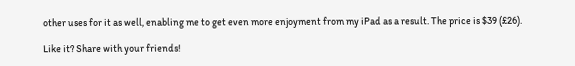other uses for it as well, enabling me to get even more enjoyment from my iPad as a result. The price is $39 (£26).

Like it? Share with your friends!